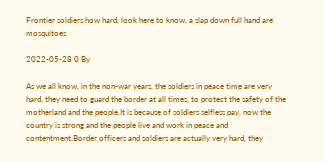Frontier soldiers how hard, look here to know, a slap down full hand are mosquitoes

2022-05-28 0 By

As we all know, in the non-war years, the soldiers in peace time are very hard, they need to guard the border at all times, to protect the safety of the motherland and the people.It is because of soldiers selfless pay, now the country is strong and the people live and work in peace and contentment.Border officers and soldiers are actually very hard, they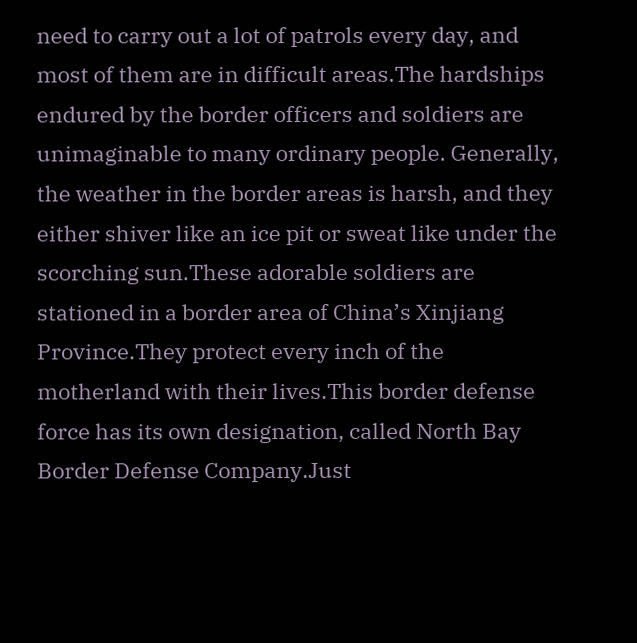need to carry out a lot of patrols every day, and most of them are in difficult areas.The hardships endured by the border officers and soldiers are unimaginable to many ordinary people. Generally, the weather in the border areas is harsh, and they either shiver like an ice pit or sweat like under the scorching sun.These adorable soldiers are stationed in a border area of China’s Xinjiang Province.They protect every inch of the motherland with their lives.This border defense force has its own designation, called North Bay Border Defense Company.Just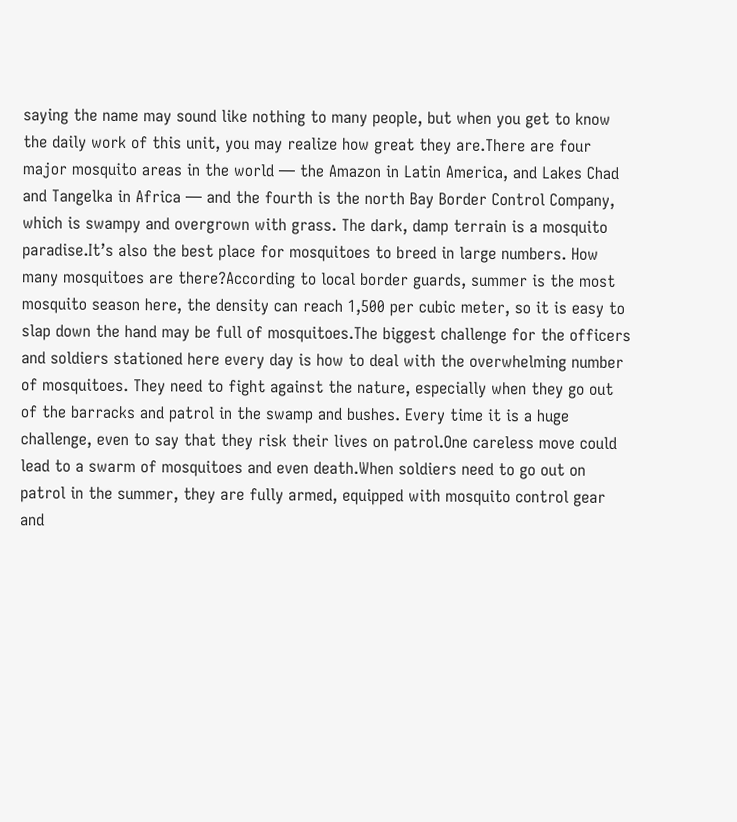saying the name may sound like nothing to many people, but when you get to know the daily work of this unit, you may realize how great they are.There are four major mosquito areas in the world — the Amazon in Latin America, and Lakes Chad and Tangelka in Africa — and the fourth is the north Bay Border Control Company, which is swampy and overgrown with grass. The dark, damp terrain is a mosquito paradise.It’s also the best place for mosquitoes to breed in large numbers. How many mosquitoes are there?According to local border guards, summer is the most mosquito season here, the density can reach 1,500 per cubic meter, so it is easy to slap down the hand may be full of mosquitoes.The biggest challenge for the officers and soldiers stationed here every day is how to deal with the overwhelming number of mosquitoes. They need to fight against the nature, especially when they go out of the barracks and patrol in the swamp and bushes. Every time it is a huge challenge, even to say that they risk their lives on patrol.One careless move could lead to a swarm of mosquitoes and even death.When soldiers need to go out on patrol in the summer, they are fully armed, equipped with mosquito control gear and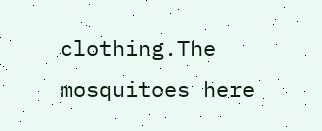clothing.The mosquitoes here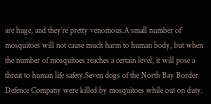are huge, and they’re pretty venomous.A small number of mosquitoes will not cause much harm to human body, but when the number of mosquitoes reaches a certain level, it will pose a threat to human life safety.Seven dogs of the North Bay Border Defence Company were killed by mosquitoes while out on duty.